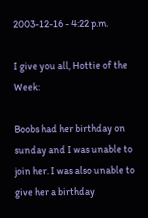2003-12-16 - 4:22 p.m.

I give you all, Hottie of the Week:

Boobs had her birthday on sunday and I was unable to join her. I was also unable to give her a birthday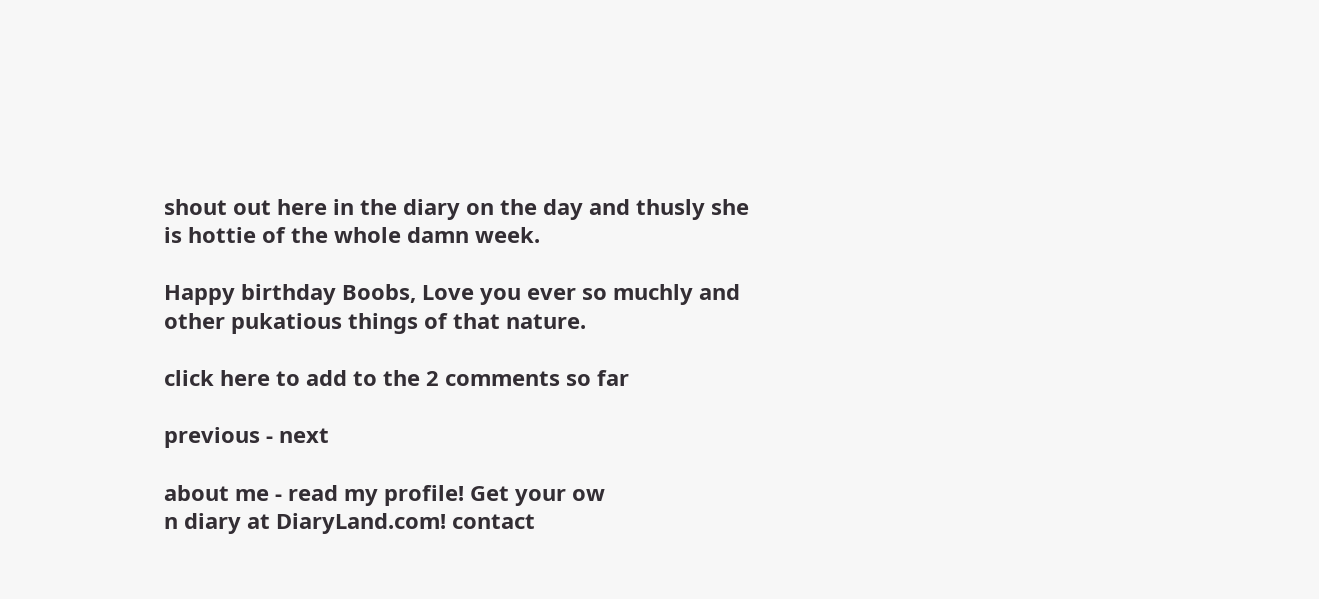shout out here in the diary on the day and thusly she is hottie of the whole damn week.

Happy birthday Boobs, Love you ever so muchly and other pukatious things of that nature.

click here to add to the 2 comments so far

previous - next

about me - read my profile! Get your ow
n diary at DiaryLand.com! contact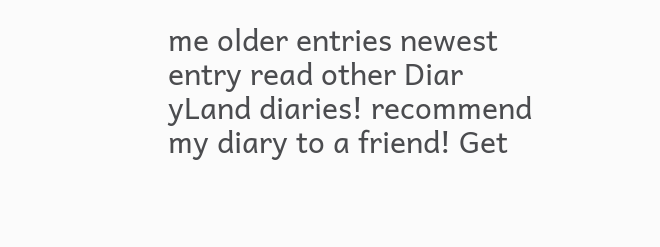me older entries newest entry read other Diar
yLand diaries! recommend my diary to a friend! Get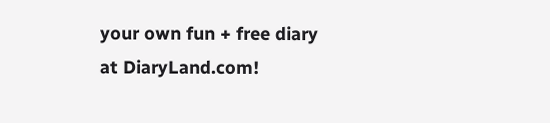your own fun + free diary at DiaryLand.com!